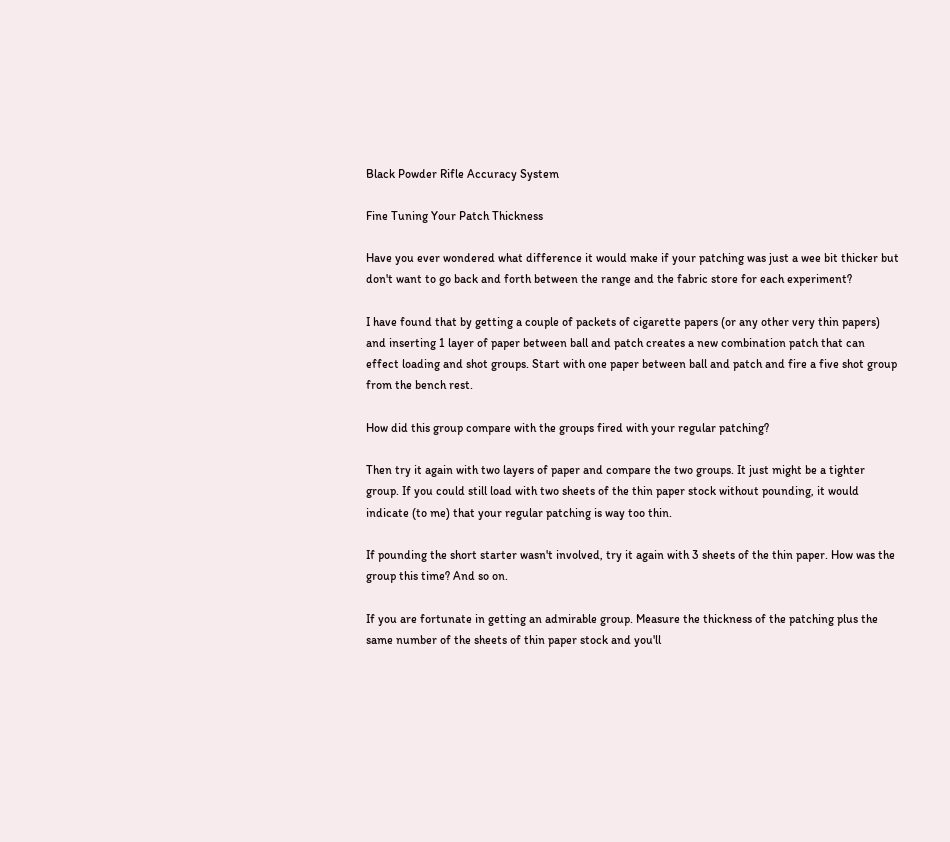Black Powder Rifle Accuracy System

Fine Tuning Your Patch Thickness

Have you ever wondered what difference it would make if your patching was just a wee bit thicker but don't want to go back and forth between the range and the fabric store for each experiment?

I have found that by getting a couple of packets of cigarette papers (or any other very thin papers) and inserting 1 layer of paper between ball and patch creates a new combination patch that can effect loading and shot groups. Start with one paper between ball and patch and fire a five shot group from the bench rest.

How did this group compare with the groups fired with your regular patching?

Then try it again with two layers of paper and compare the two groups. It just might be a tighter group. If you could still load with two sheets of the thin paper stock without pounding, it would indicate (to me) that your regular patching is way too thin.

If pounding the short starter wasn't involved, try it again with 3 sheets of the thin paper. How was the group this time? And so on.

If you are fortunate in getting an admirable group. Measure the thickness of the patching plus the same number of the sheets of thin paper stock and you'll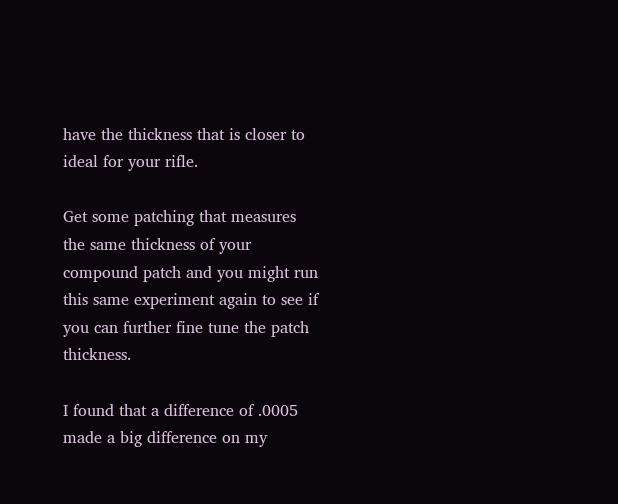have the thickness that is closer to ideal for your rifle.

Get some patching that measures the same thickness of your compound patch and you might run this same experiment again to see if you can further fine tune the patch thickness.

I found that a difference of .0005 made a big difference on my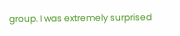group. I was extremely surprised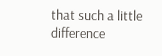that such a little difference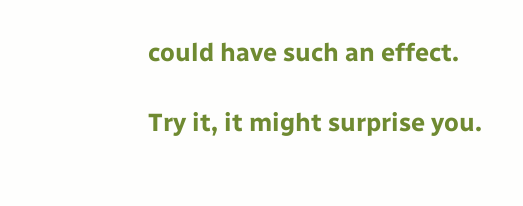could have such an effect.

Try it, it might surprise you.